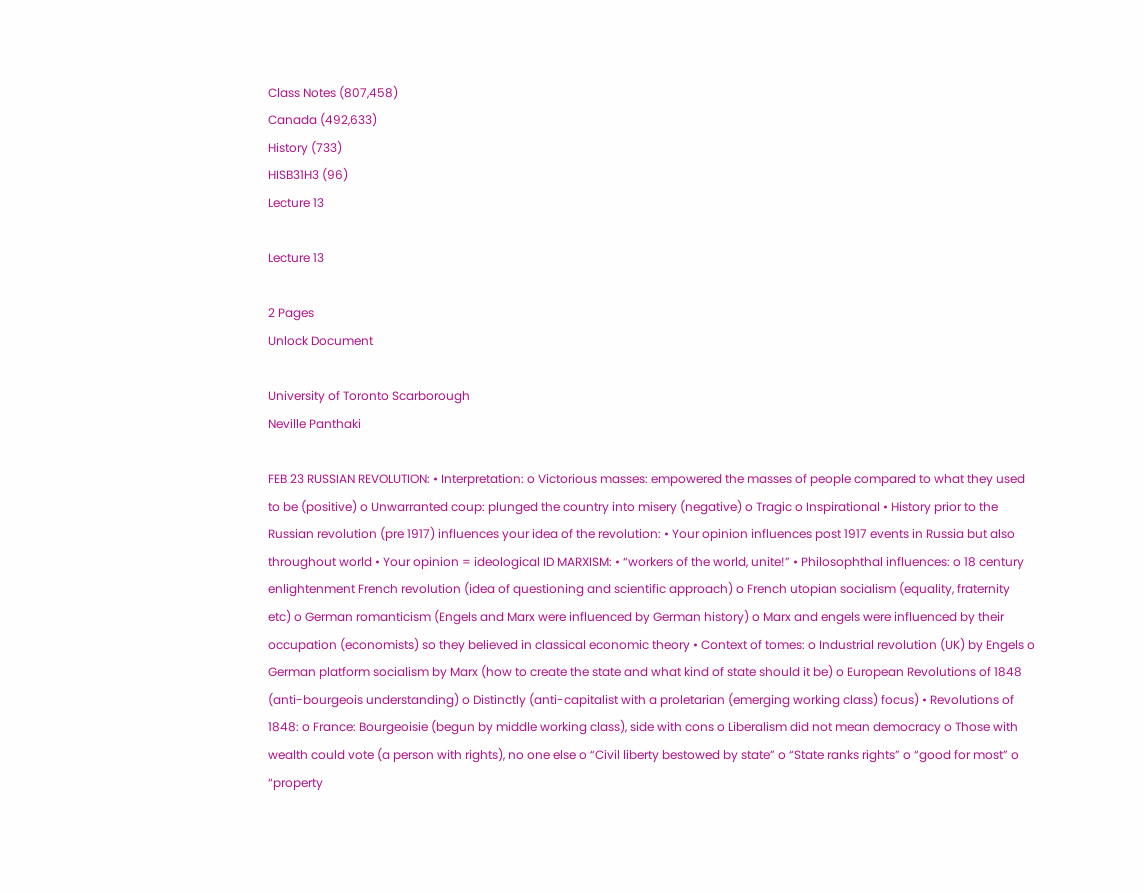Class Notes (807,458)
Canada (492,633)
History (733)
HISB31H3 (96)
Lecture 13

Lecture 13

2 Pages
Unlock Document

University of Toronto Scarborough
Neville Panthaki

FEB 23 RUSSIAN REVOLUTION: • Interpretation: o Victorious masses: empowered the masses of people compared to what they used to be (positive) o Unwarranted coup: plunged the country into misery (negative) o Tragic o Inspirational • History prior to the Russian revolution (pre 1917) influences your idea of the revolution: • Your opinion influences post 1917 events in Russia but also throughout world • Your opinion = ideological ID MARXISM: • “workers of the world, unite!” • Philosophthal influences: o 18 century enlightenment French revolution (idea of questioning and scientific approach) o French utopian socialism (equality, fraternity etc) o German romanticism (Engels and Marx were influenced by German history) o Marx and engels were influenced by their occupation (economists) so they believed in classical economic theory • Context of tomes: o Industrial revolution (UK) by Engels o German platform socialism by Marx (how to create the state and what kind of state should it be) o European Revolutions of 1848 (anti-bourgeois understanding) o Distinctly (anti-capitalist with a proletarian (emerging working class) focus) • Revolutions of 1848: o France: Bourgeoisie (begun by middle working class), side with cons o Liberalism did not mean democracy o Those with wealth could vote (a person with rights), no one else o “Civil liberty bestowed by state” o “State ranks rights” o “good for most” o “property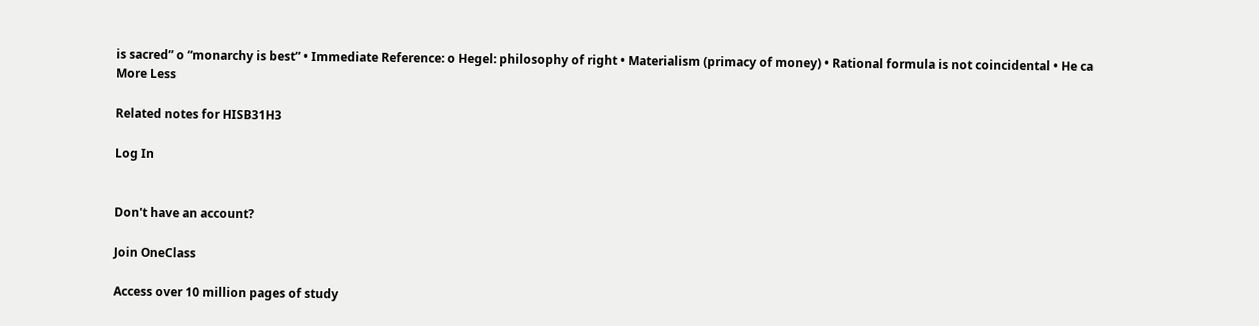is sacred” o “monarchy is best” • Immediate Reference: o Hegel: philosophy of right • Materialism (primacy of money) • Rational formula is not coincidental • He ca
More Less

Related notes for HISB31H3

Log In


Don't have an account?

Join OneClass

Access over 10 million pages of study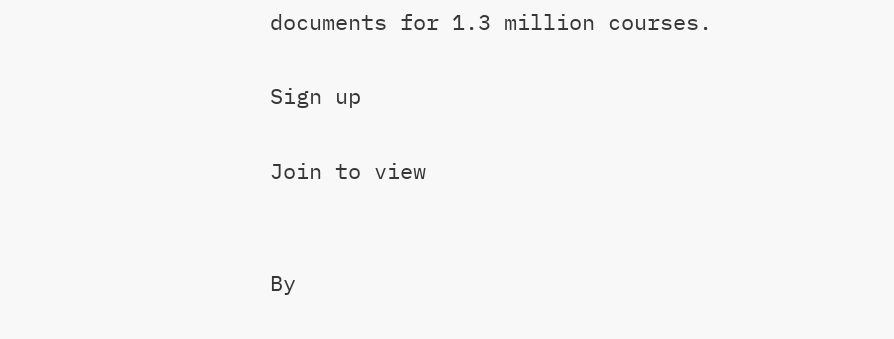documents for 1.3 million courses.

Sign up

Join to view


By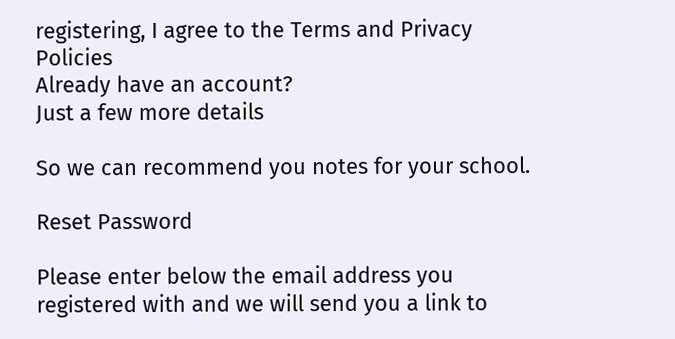registering, I agree to the Terms and Privacy Policies
Already have an account?
Just a few more details

So we can recommend you notes for your school.

Reset Password

Please enter below the email address you registered with and we will send you a link to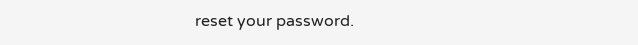reset your password.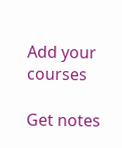Add your courses

Get notes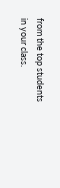from the top students in your class.